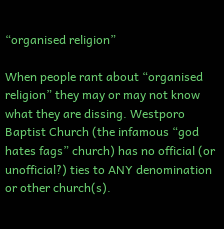“organised religion”

When people rant about “organised religion” they may or may not know what they are dissing. Westporo Baptist Church (the infamous “god hates fags” church) has no official (or unofficial?) ties to ANY denomination or other church(s).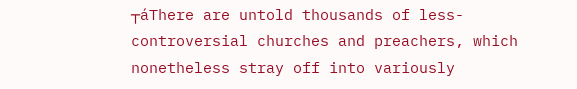┬áThere are untold thousands of less-controversial churches and preachers, which nonetheless stray off into variously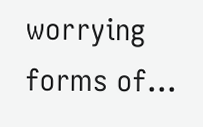worrying forms of…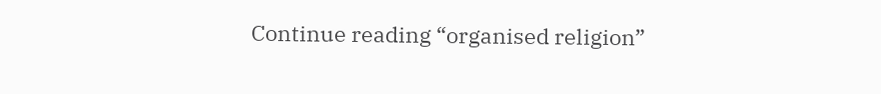Continue reading “organised religion”